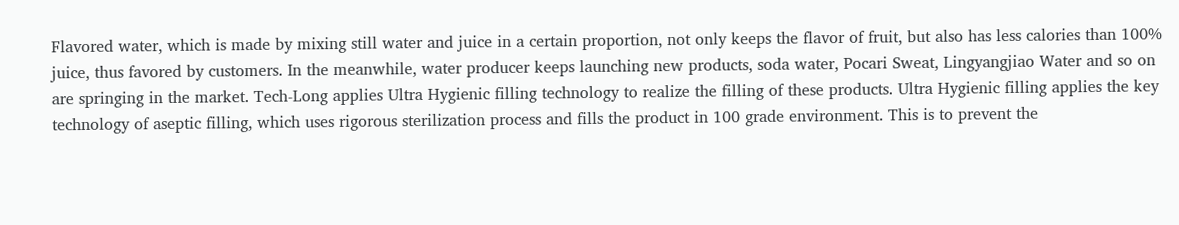Flavored water, which is made by mixing still water and juice in a certain proportion, not only keeps the flavor of fruit, but also has less calories than 100% juice, thus favored by customers. In the meanwhile, water producer keeps launching new products, soda water, Pocari Sweat, Lingyangjiao Water and so on are springing in the market. Tech-Long applies Ultra Hygienic filling technology to realize the filling of these products. Ultra Hygienic filling applies the key technology of aseptic filling, which uses rigorous sterilization process and fills the product in 100 grade environment. This is to prevent the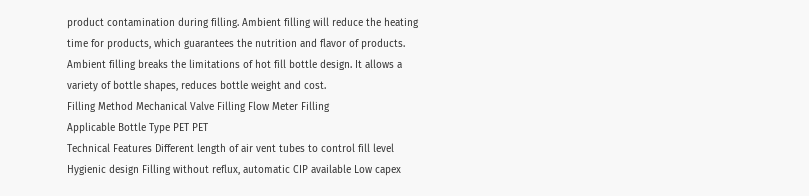product contamination during filling. Ambient filling will reduce the heating time for products, which guarantees the nutrition and flavor of products. Ambient filling breaks the limitations of hot fill bottle design. It allows a variety of bottle shapes, reduces bottle weight and cost.
Filling Method Mechanical Valve Filling Flow Meter Filling
Applicable Bottle Type PET PET
Technical Features Different length of air vent tubes to control fill level Hygienic design Filling without reflux, automatic CIP available Low capex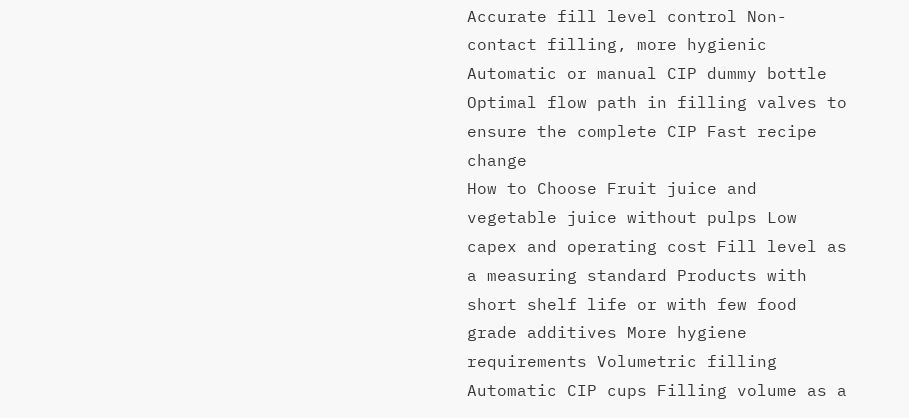Accurate fill level control Non-contact filling, more hygienic Automatic or manual CIP dummy bottle Optimal flow path in filling valves to ensure the complete CIP Fast recipe change
How to Choose Fruit juice and vegetable juice without pulps Low capex and operating cost Fill level as a measuring standard Products with short shelf life or with few food grade additives More hygiene requirements Volumetric filling Automatic CIP cups Filling volume as a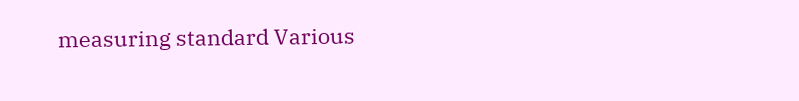measuring standard Various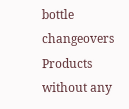bottle changeovers Products without any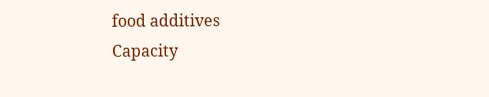food additives
Capacity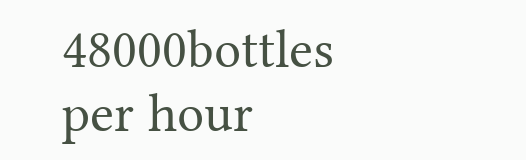48000bottles per hour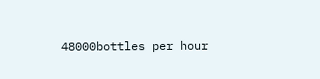48000bottles per hour